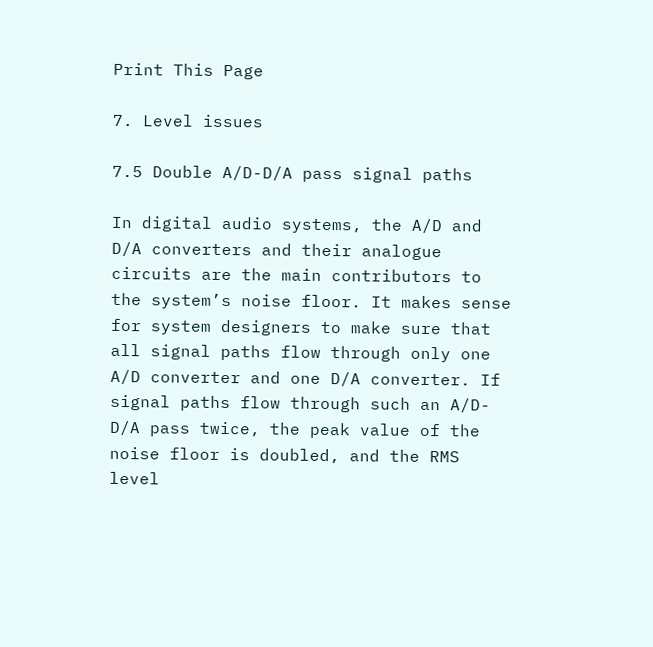Print This Page

7. Level issues

7.5 Double A/D-D/A pass signal paths

In digital audio systems, the A/D and D/A converters and their analogue circuits are the main contributors to the system’s noise floor. It makes sense for system designers to make sure that all signal paths flow through only one A/D converter and one D/A converter. If signal paths flow through such an A/D-D/A pass twice, the peak value of the noise floor is doubled, and the RMS level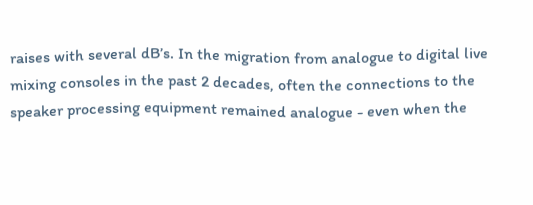raises with several dB’s. In the migration from analogue to digital live mixing consoles in the past 2 decades, often the connections to the speaker processing equipment remained analogue - even when the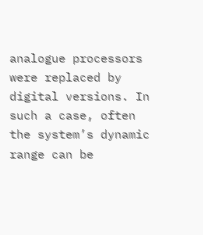analogue processors were replaced by digital versions. In such a case, often the system’s dynamic range can be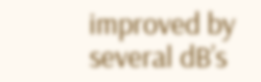improved by several dB’s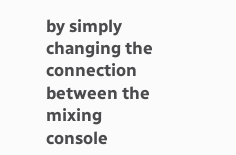by simply changing the connection between the mixing console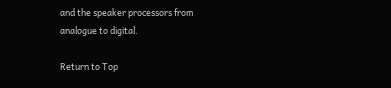and the speaker processors from analogue to digital.

Return to Top